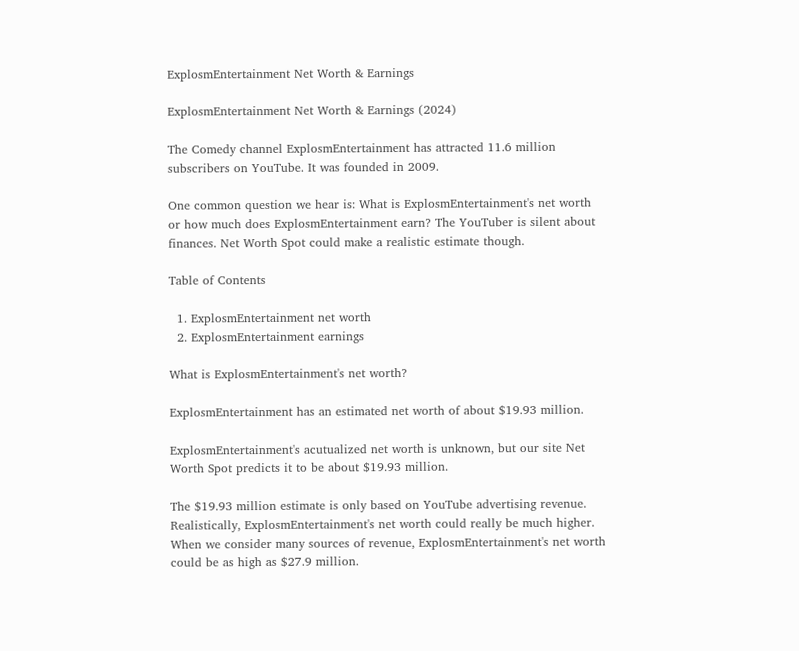ExplosmEntertainment Net Worth & Earnings

ExplosmEntertainment Net Worth & Earnings (2024)

The Comedy channel ExplosmEntertainment has attracted 11.6 million subscribers on YouTube. It was founded in 2009.

One common question we hear is: What is ExplosmEntertainment's net worth or how much does ExplosmEntertainment earn? The YouTuber is silent about finances. Net Worth Spot could make a realistic estimate though.

Table of Contents

  1. ExplosmEntertainment net worth
  2. ExplosmEntertainment earnings

What is ExplosmEntertainment's net worth?

ExplosmEntertainment has an estimated net worth of about $19.93 million.

ExplosmEntertainment's acutualized net worth is unknown, but our site Net Worth Spot predicts it to be about $19.93 million.

The $19.93 million estimate is only based on YouTube advertising revenue. Realistically, ExplosmEntertainment's net worth could really be much higher. When we consider many sources of revenue, ExplosmEntertainment's net worth could be as high as $27.9 million.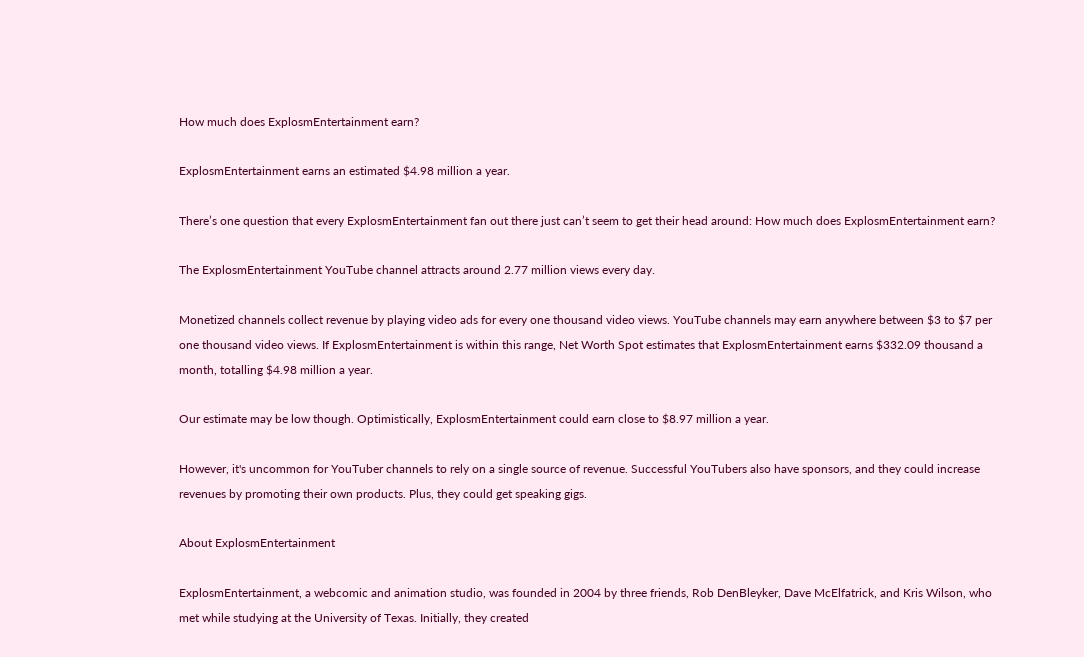How much does ExplosmEntertainment earn?

ExplosmEntertainment earns an estimated $4.98 million a year.

There’s one question that every ExplosmEntertainment fan out there just can’t seem to get their head around: How much does ExplosmEntertainment earn?

The ExplosmEntertainment YouTube channel attracts around 2.77 million views every day.

Monetized channels collect revenue by playing video ads for every one thousand video views. YouTube channels may earn anywhere between $3 to $7 per one thousand video views. If ExplosmEntertainment is within this range, Net Worth Spot estimates that ExplosmEntertainment earns $332.09 thousand a month, totalling $4.98 million a year.

Our estimate may be low though. Optimistically, ExplosmEntertainment could earn close to $8.97 million a year.

However, it's uncommon for YouTuber channels to rely on a single source of revenue. Successful YouTubers also have sponsors, and they could increase revenues by promoting their own products. Plus, they could get speaking gigs.

About ExplosmEntertainment

ExplosmEntertainment, a webcomic and animation studio, was founded in 2004 by three friends, Rob DenBleyker, Dave McElfatrick, and Kris Wilson, who met while studying at the University of Texas. Initially, they created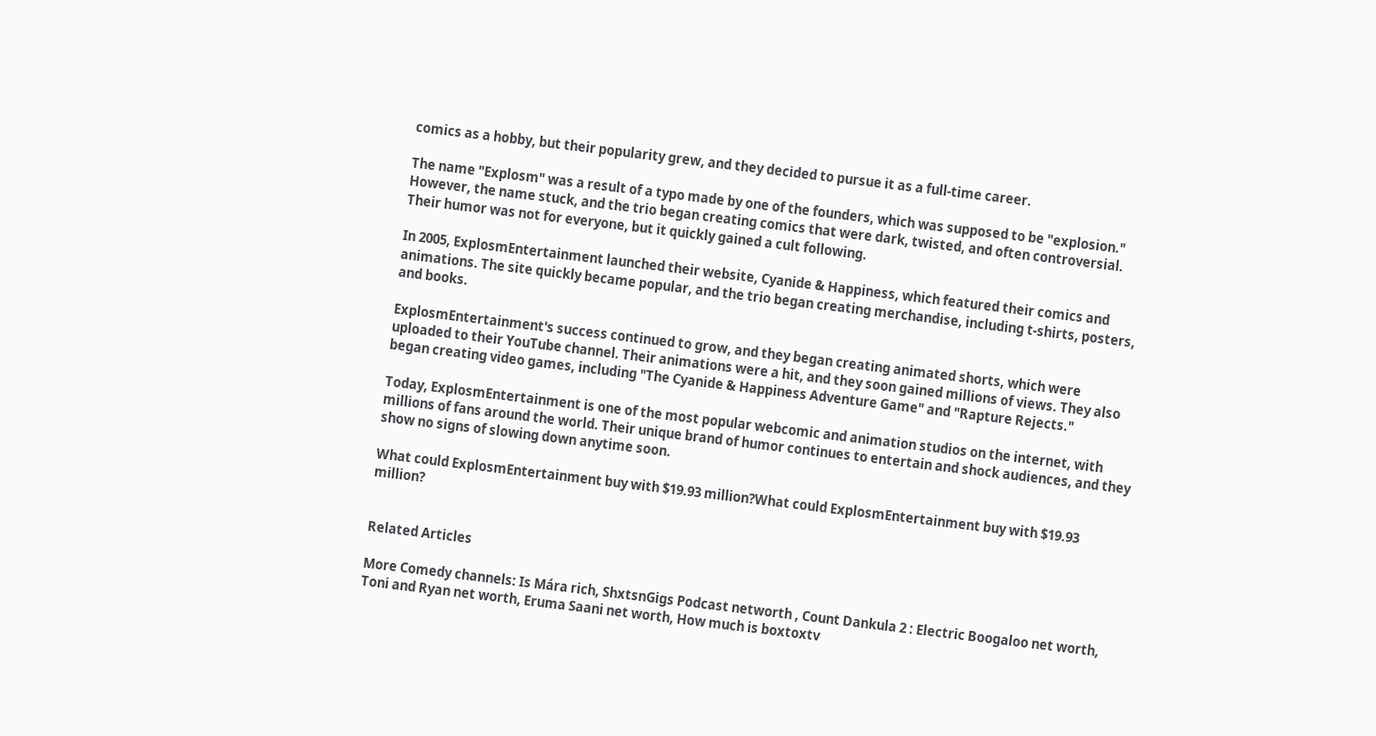comics as a hobby, but their popularity grew, and they decided to pursue it as a full-time career.

The name "Explosm" was a result of a typo made by one of the founders, which was supposed to be "explosion." However, the name stuck, and the trio began creating comics that were dark, twisted, and often controversial. Their humor was not for everyone, but it quickly gained a cult following.

In 2005, ExplosmEntertainment launched their website, Cyanide & Happiness, which featured their comics and animations. The site quickly became popular, and the trio began creating merchandise, including t-shirts, posters, and books.

ExplosmEntertainment's success continued to grow, and they began creating animated shorts, which were uploaded to their YouTube channel. Their animations were a hit, and they soon gained millions of views. They also began creating video games, including "The Cyanide & Happiness Adventure Game" and "Rapture Rejects."

Today, ExplosmEntertainment is one of the most popular webcomic and animation studios on the internet, with millions of fans around the world. Their unique brand of humor continues to entertain and shock audiences, and they show no signs of slowing down anytime soon.

What could ExplosmEntertainment buy with $19.93 million?What could ExplosmEntertainment buy with $19.93 million?


Related Articles

More Comedy channels: Is Mára rich, ShxtsnGigs Podcast networth , Count Dankula 2 : Electric Boogaloo net worth, Toni and Ryan net worth, Eruma Saani net worth, How much is boxtoxtv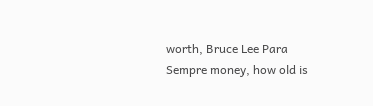worth, Bruce Lee Para Sempre money, how old is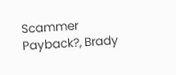Scammer Payback?, Brady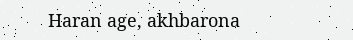Haran age, akhbarona